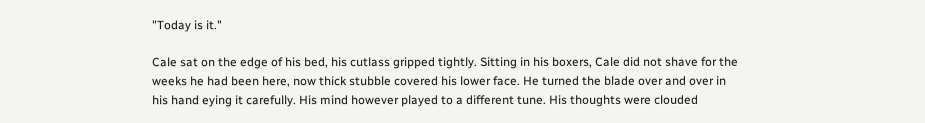"Today is it."

Cale sat on the edge of his bed, his cutlass gripped tightly. Sitting in his boxers, Cale did not shave for the weeks he had been here, now thick stubble covered his lower face. He turned the blade over and over in his hand eying it carefully. His mind however played to a different tune. His thoughts were clouded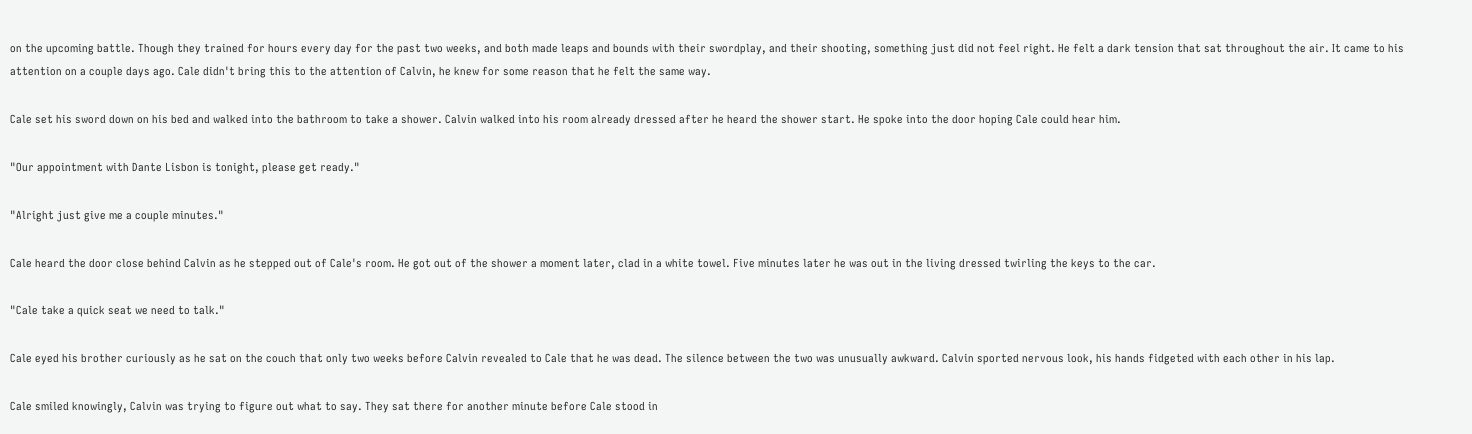on the upcoming battle. Though they trained for hours every day for the past two weeks, and both made leaps and bounds with their swordplay, and their shooting, something just did not feel right. He felt a dark tension that sat throughout the air. It came to his attention on a couple days ago. Cale didn't bring this to the attention of Calvin, he knew for some reason that he felt the same way.

Cale set his sword down on his bed and walked into the bathroom to take a shower. Calvin walked into his room already dressed after he heard the shower start. He spoke into the door hoping Cale could hear him.

"Our appointment with Dante Lisbon is tonight, please get ready."

"Alright just give me a couple minutes."

Cale heard the door close behind Calvin as he stepped out of Cale's room. He got out of the shower a moment later, clad in a white towel. Five minutes later he was out in the living dressed twirling the keys to the car.

"Cale take a quick seat we need to talk."

Cale eyed his brother curiously as he sat on the couch that only two weeks before Calvin revealed to Cale that he was dead. The silence between the two was unusually awkward. Calvin sported nervous look, his hands fidgeted with each other in his lap.

Cale smiled knowingly, Calvin was trying to figure out what to say. They sat there for another minute before Cale stood in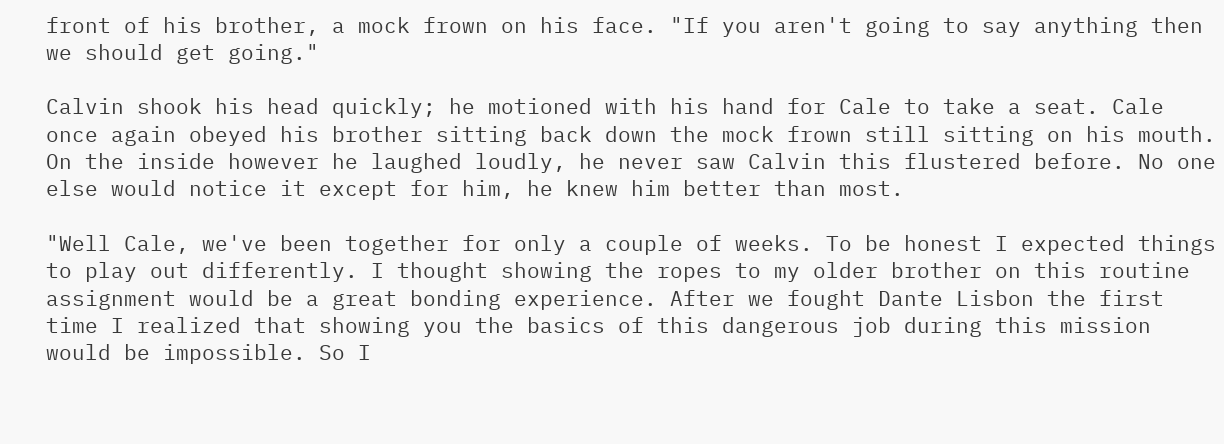front of his brother, a mock frown on his face. "If you aren't going to say anything then we should get going."

Calvin shook his head quickly; he motioned with his hand for Cale to take a seat. Cale once again obeyed his brother sitting back down the mock frown still sitting on his mouth. On the inside however he laughed loudly, he never saw Calvin this flustered before. No one else would notice it except for him, he knew him better than most.

"Well Cale, we've been together for only a couple of weeks. To be honest I expected things to play out differently. I thought showing the ropes to my older brother on this routine assignment would be a great bonding experience. After we fought Dante Lisbon the first time I realized that showing you the basics of this dangerous job during this mission would be impossible. So I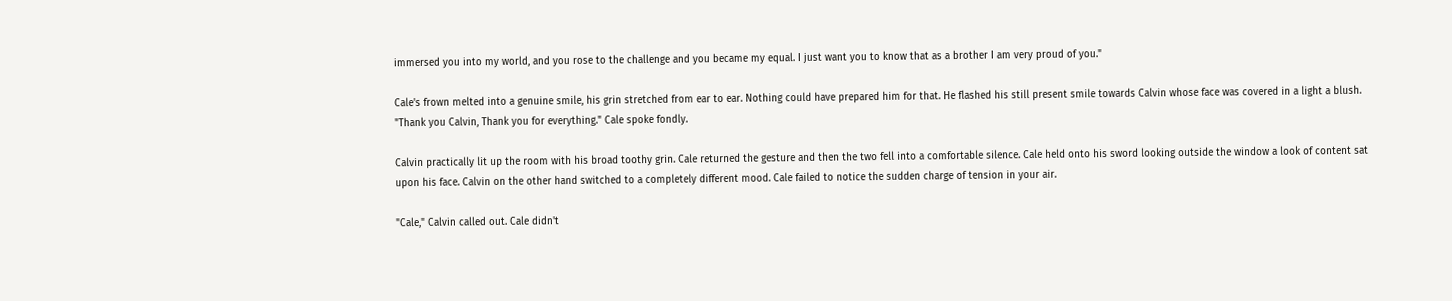immersed you into my world, and you rose to the challenge and you became my equal. I just want you to know that as a brother I am very proud of you."

Cale's frown melted into a genuine smile, his grin stretched from ear to ear. Nothing could have prepared him for that. He flashed his still present smile towards Calvin whose face was covered in a light a blush. "Thank you Calvin, Thank you for everything." Cale spoke fondly.

Calvin practically lit up the room with his broad toothy grin. Cale returned the gesture and then the two fell into a comfortable silence. Cale held onto his sword looking outside the window a look of content sat upon his face. Calvin on the other hand switched to a completely different mood. Cale failed to notice the sudden charge of tension in your air.

"Cale," Calvin called out. Cale didn't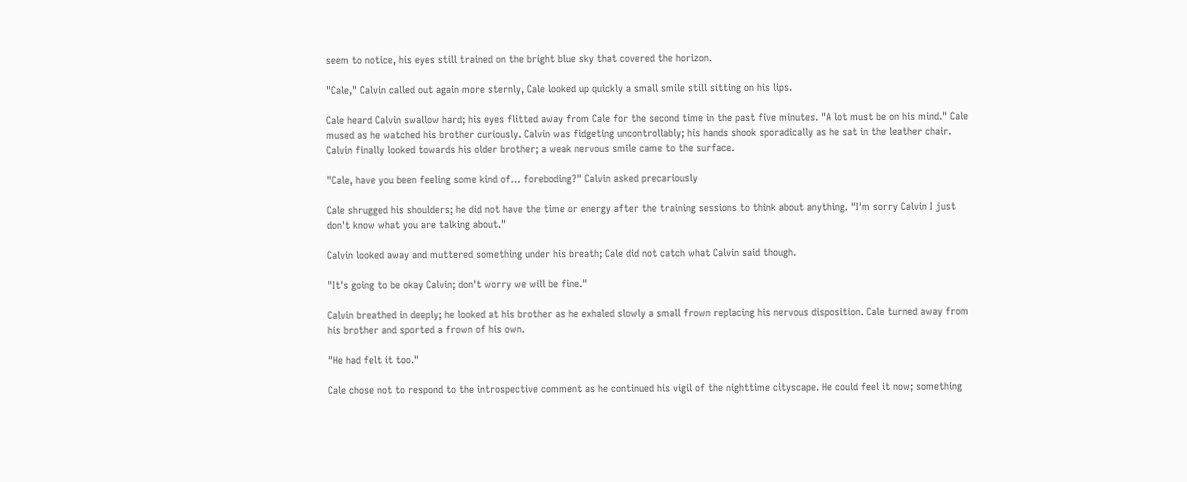seem to notice, his eyes still trained on the bright blue sky that covered the horizon.

"Cale," Calvin called out again more sternly, Cale looked up quickly a small smile still sitting on his lips.

Cale heard Calvin swallow hard; his eyes flitted away from Cale for the second time in the past five minutes. "A lot must be on his mind." Cale mused as he watched his brother curiously. Calvin was fidgeting uncontrollably; his hands shook sporadically as he sat in the leather chair. Calvin finally looked towards his older brother; a weak nervous smile came to the surface.

"Cale, have you been feeling some kind of… foreboding?" Calvin asked precariously

Cale shrugged his shoulders; he did not have the time or energy after the training sessions to think about anything. "I'm sorry Calvin I just don't know what you are talking about."

Calvin looked away and muttered something under his breath; Cale did not catch what Calvin said though.

"It's going to be okay Calvin; don't worry we will be fine."

Calvin breathed in deeply; he looked at his brother as he exhaled slowly a small frown replacing his nervous disposition. Cale turned away from his brother and sported a frown of his own.

"He had felt it too."

Cale chose not to respond to the introspective comment as he continued his vigil of the nighttime cityscape. He could feel it now; something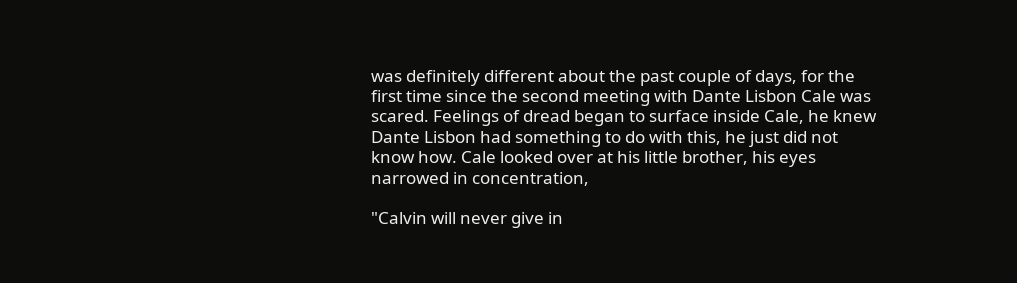was definitely different about the past couple of days, for the first time since the second meeting with Dante Lisbon Cale was scared. Feelings of dread began to surface inside Cale, he knew Dante Lisbon had something to do with this, he just did not know how. Cale looked over at his little brother, his eyes narrowed in concentration,

"Calvin will never give in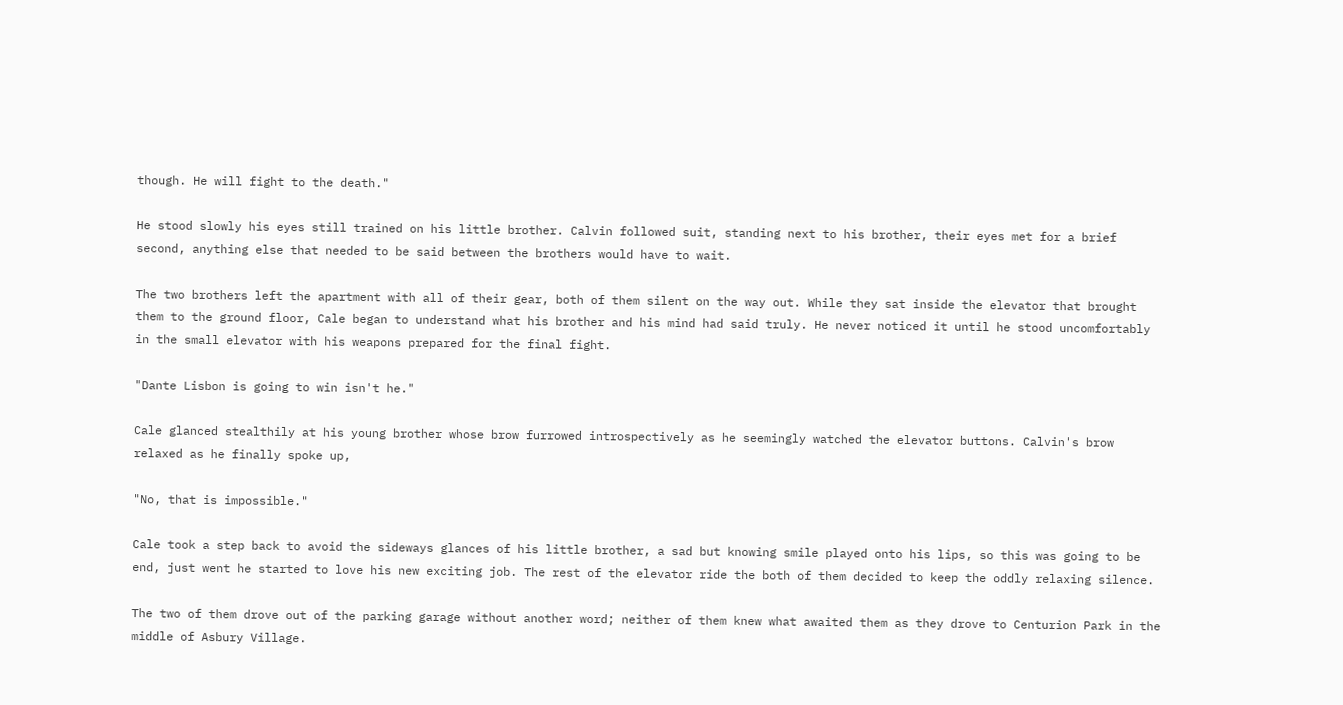though. He will fight to the death."

He stood slowly his eyes still trained on his little brother. Calvin followed suit, standing next to his brother, their eyes met for a brief second, anything else that needed to be said between the brothers would have to wait.

The two brothers left the apartment with all of their gear, both of them silent on the way out. While they sat inside the elevator that brought them to the ground floor, Cale began to understand what his brother and his mind had said truly. He never noticed it until he stood uncomfortably in the small elevator with his weapons prepared for the final fight.

"Dante Lisbon is going to win isn't he."

Cale glanced stealthily at his young brother whose brow furrowed introspectively as he seemingly watched the elevator buttons. Calvin's brow relaxed as he finally spoke up,

"No, that is impossible."

Cale took a step back to avoid the sideways glances of his little brother, a sad but knowing smile played onto his lips, so this was going to be end, just went he started to love his new exciting job. The rest of the elevator ride the both of them decided to keep the oddly relaxing silence.

The two of them drove out of the parking garage without another word; neither of them knew what awaited them as they drove to Centurion Park in the middle of Asbury Village.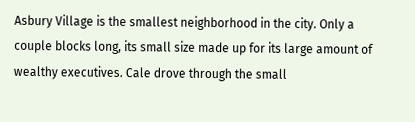Asbury Village is the smallest neighborhood in the city. Only a couple blocks long, its small size made up for its large amount of wealthy executives. Cale drove through the small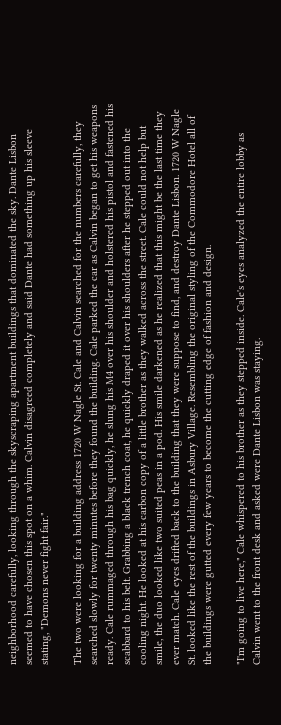neighborhood carefully, looking through the skyscraping apartment buildings that dominated the sky. Dante Lisbon seemed to have chosen this spot on a whim. Calvin disagreed completely and said Dante had something up his sleeve stating, "Demons never fight fair."

The two were looking for a building address 1720 W Nagle St. Cale and Calvin searched for the numbers carefully, they searched slowly for twenty minutes before they found the building. Cale parked the car as Calvin began to get his weapons ready. Cale rummaged through his bag quickly, he slung his M4 over his shoulder and holstered his pistol and fastened his scabbard to his belt. Grabbing a black trench coat, he quickly draped it over his shoulders after he stepped out into the cooling night. He looked at his carbon copy of a little brother as they walked across the street. Cale could not help but smile, the duo looked like two suited peas in a pod. His smile darkened as he realized that this might be the last time they ever match. Cale eyes drifted back to the building that they were suppose to find, and destroy Dante Lisbon. 1720 W Nagle St. looked like the rest of the buildings in Asbury Village. Resembling the original styling of the Commodore Hotel all of the buildings were gutted every few years to become the cutting edge of fashion and design.

"I'm going to live here," Cale whispered to his brother as they stepped inside. Cale's eyes analyzed the entire lobby as Calvin went to the front desk and asked were Dante Lisbon was staying.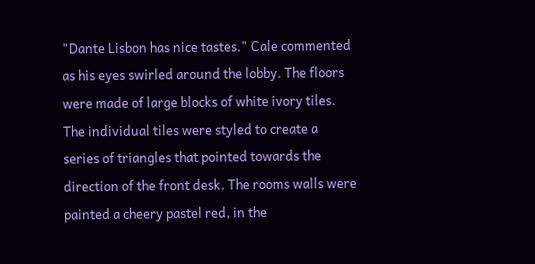"Dante Lisbon has nice tastes." Cale commented as his eyes swirled around the lobby. The floors were made of large blocks of white ivory tiles. The individual tiles were styled to create a series of triangles that pointed towards the direction of the front desk. The rooms walls were painted a cheery pastel red, in the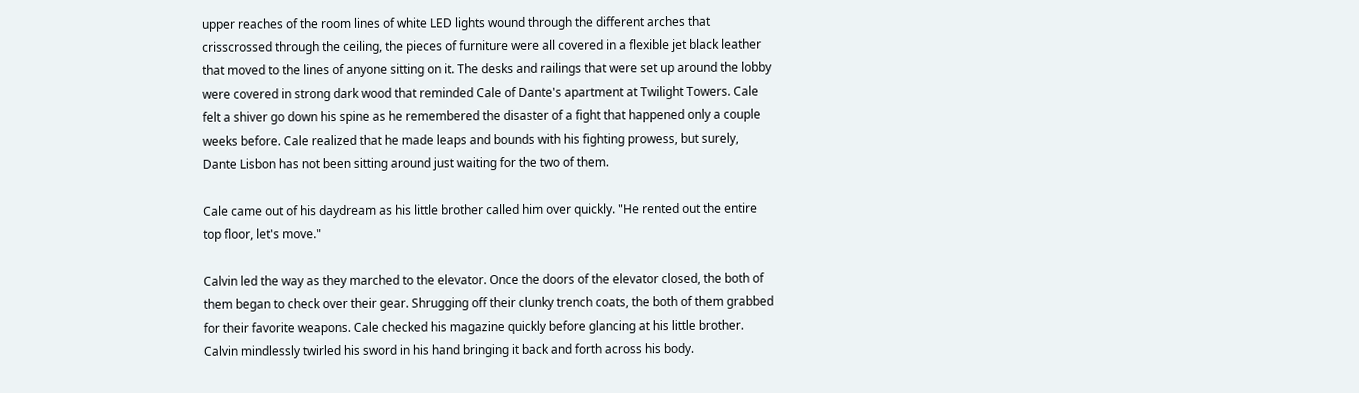upper reaches of the room lines of white LED lights wound through the different arches that crisscrossed through the ceiling, the pieces of furniture were all covered in a flexible jet black leather that moved to the lines of anyone sitting on it. The desks and railings that were set up around the lobby were covered in strong dark wood that reminded Cale of Dante's apartment at Twilight Towers. Cale felt a shiver go down his spine as he remembered the disaster of a fight that happened only a couple weeks before. Cale realized that he made leaps and bounds with his fighting prowess, but surely, Dante Lisbon has not been sitting around just waiting for the two of them.

Cale came out of his daydream as his little brother called him over quickly. "He rented out the entire top floor, let's move."

Calvin led the way as they marched to the elevator. Once the doors of the elevator closed, the both of them began to check over their gear. Shrugging off their clunky trench coats, the both of them grabbed for their favorite weapons. Cale checked his magazine quickly before glancing at his little brother. Calvin mindlessly twirled his sword in his hand bringing it back and forth across his body.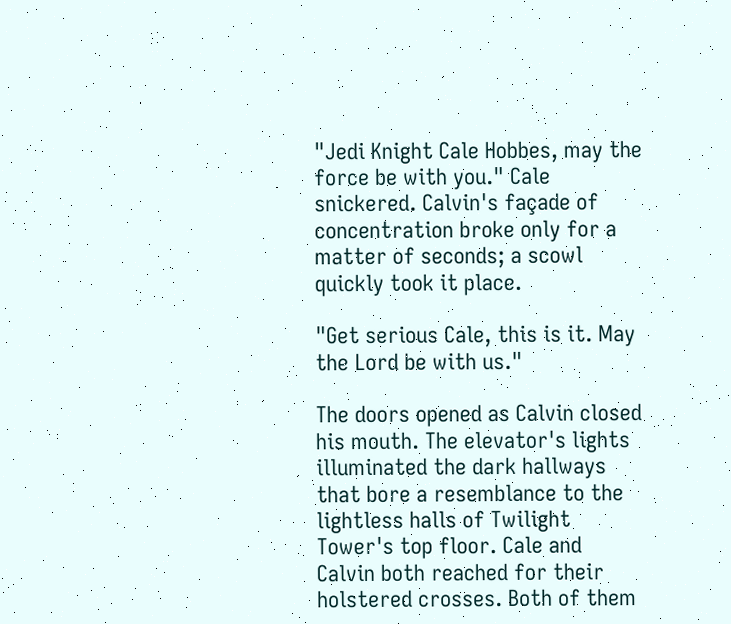"Jedi Knight Cale Hobbes, may the force be with you." Cale snickered. Calvin's façade of concentration broke only for a matter of seconds; a scowl quickly took it place.

"Get serious Cale, this is it. May the Lord be with us."

The doors opened as Calvin closed his mouth. The elevator's lights illuminated the dark hallways that bore a resemblance to the lightless halls of Twilight Tower's top floor. Cale and Calvin both reached for their holstered crosses. Both of them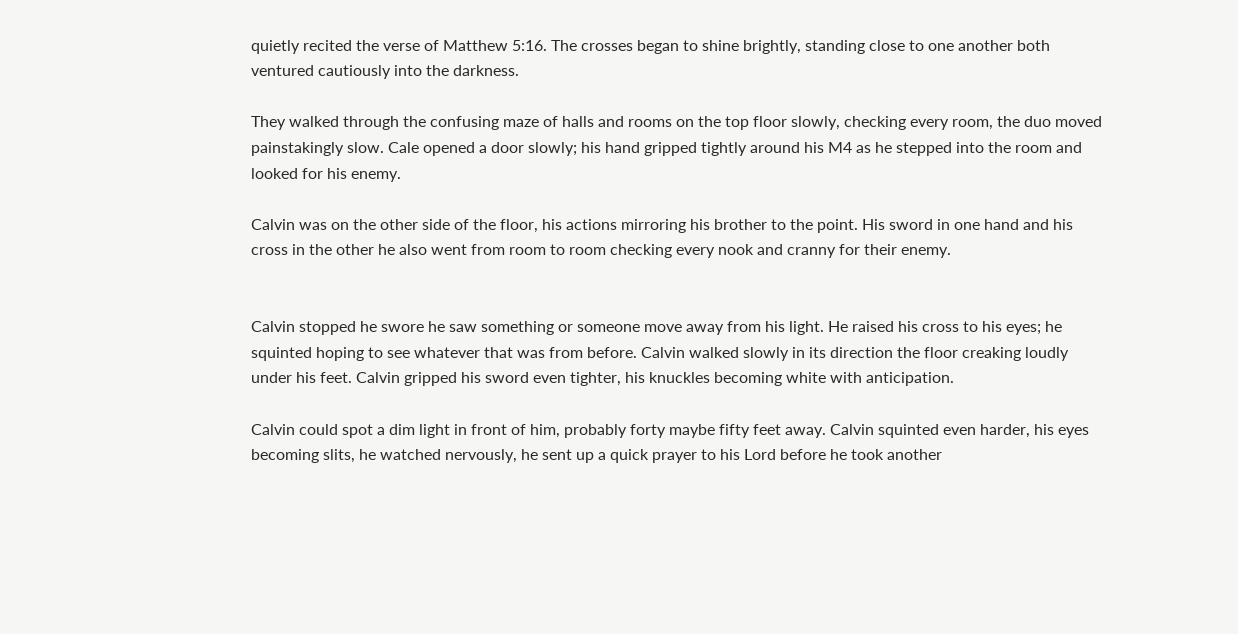quietly recited the verse of Matthew 5:16. The crosses began to shine brightly, standing close to one another both ventured cautiously into the darkness.

They walked through the confusing maze of halls and rooms on the top floor slowly, checking every room, the duo moved painstakingly slow. Cale opened a door slowly; his hand gripped tightly around his M4 as he stepped into the room and looked for his enemy.

Calvin was on the other side of the floor, his actions mirroring his brother to the point. His sword in one hand and his cross in the other he also went from room to room checking every nook and cranny for their enemy.


Calvin stopped he swore he saw something or someone move away from his light. He raised his cross to his eyes; he squinted hoping to see whatever that was from before. Calvin walked slowly in its direction the floor creaking loudly under his feet. Calvin gripped his sword even tighter, his knuckles becoming white with anticipation.

Calvin could spot a dim light in front of him, probably forty maybe fifty feet away. Calvin squinted even harder, his eyes becoming slits, he watched nervously, he sent up a quick prayer to his Lord before he took another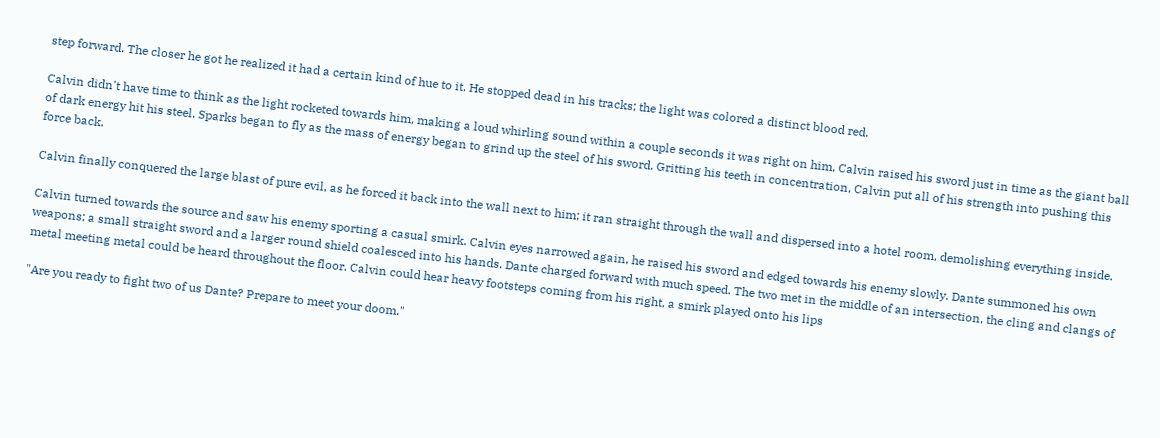step forward. The closer he got he realized it had a certain kind of hue to it. He stopped dead in his tracks; the light was colored a distinct blood red.

Calvin didn't have time to think as the light rocketed towards him, making a loud whirling sound within a couple seconds it was right on him, Calvin raised his sword just in time as the giant ball of dark energy hit his steel. Sparks began to fly as the mass of energy began to grind up the steel of his sword. Gritting his teeth in concentration, Calvin put all of his strength into pushing this force back.

Calvin finally conquered the large blast of pure evil, as he forced it back into the wall next to him; it ran straight through the wall and dispersed into a hotel room, demolishing everything inside.

Calvin turned towards the source and saw his enemy sporting a casual smirk. Calvin eyes narrowed again, he raised his sword and edged towards his enemy slowly. Dante summoned his own weapons; a small straight sword and a larger round shield coalesced into his hands. Dante charged forward with much speed. The two met in the middle of an intersection, the cling and clangs of metal meeting metal could be heard throughout the floor. Calvin could hear heavy footsteps coming from his right, a smirk played onto his lips

"Are you ready to fight two of us Dante? Prepare to meet your doom."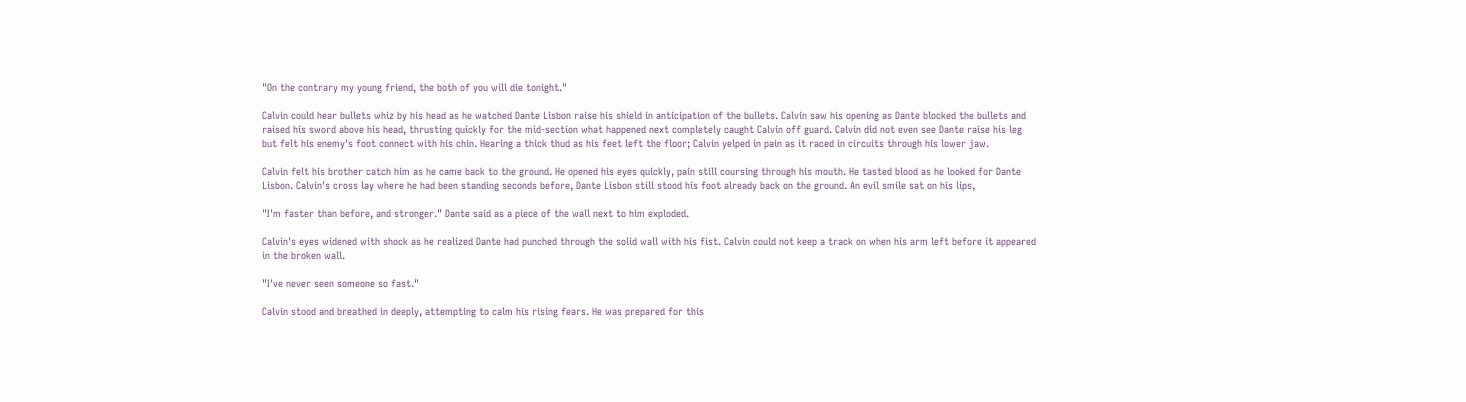"On the contrary my young friend, the both of you will die tonight."

Calvin could hear bullets whiz by his head as he watched Dante Lisbon raise his shield in anticipation of the bullets. Calvin saw his opening as Dante blocked the bullets and raised his sword above his head, thrusting quickly for the mid-section what happened next completely caught Calvin off guard. Calvin did not even see Dante raise his leg but felt his enemy's foot connect with his chin. Hearing a thick thud as his feet left the floor; Calvin yelped in pain as it raced in circuits through his lower jaw.

Calvin felt his brother catch him as he came back to the ground. He opened his eyes quickly, pain still coursing through his mouth. He tasted blood as he looked for Dante Lisbon. Calvin's cross lay where he had been standing seconds before, Dante Lisbon still stood his foot already back on the ground. An evil smile sat on his lips,

"I'm faster than before, and stronger." Dante said as a piece of the wall next to him exploded.

Calvin's eyes widened with shock as he realized Dante had punched through the solid wall with his fist. Calvin could not keep a track on when his arm left before it appeared in the broken wall.

"I've never seen someone so fast."

Calvin stood and breathed in deeply, attempting to calm his rising fears. He was prepared for this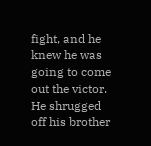fight, and he knew he was going to come out the victor. He shrugged off his brother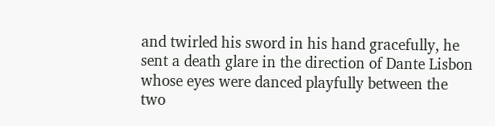and twirled his sword in his hand gracefully, he sent a death glare in the direction of Dante Lisbon whose eyes were danced playfully between the two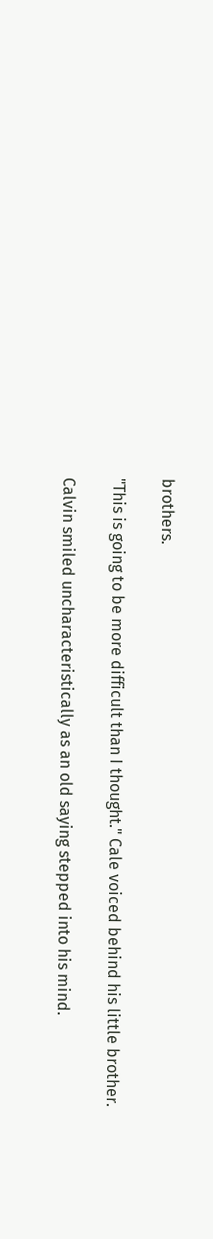brothers.

"This is going to be more difficult than I thought." Cale voiced behind his little brother.

Calvin smiled uncharacteristically as an old saying stepped into his mind.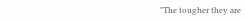"The tougher they are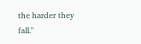the harder they fall."